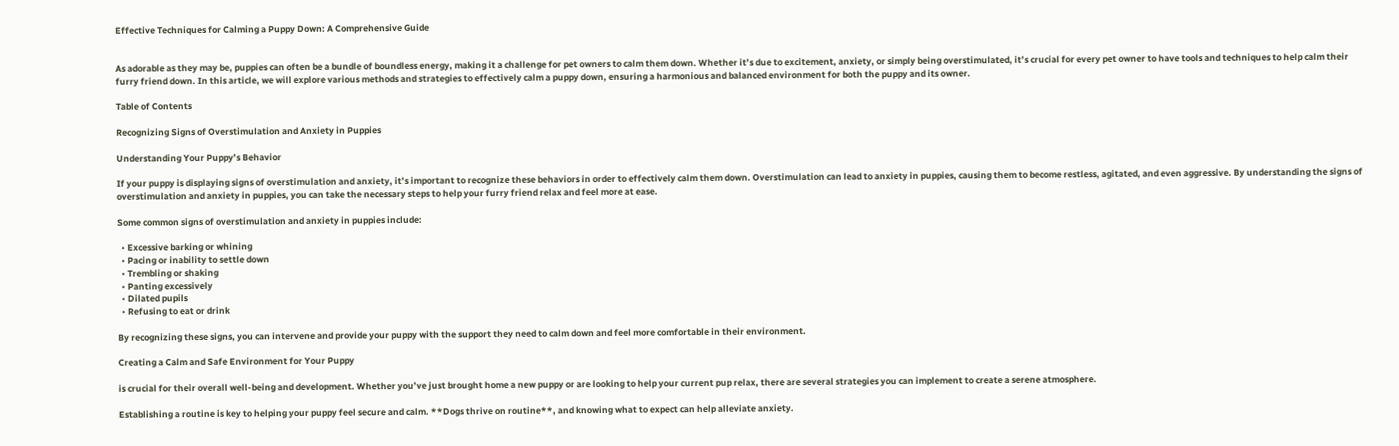Effective Techniques for Calming a Puppy Down: A Comprehensive Guide


As adorable as they may be, puppies can often be a bundle of boundless energy, making it a challenge for pet owners to calm them down. Whether it’s due to excitement, anxiety, or simply being overstimulated, it’s crucial for every pet owner to have tools and techniques to help calm their furry friend down. In this article, we will explore various methods and strategies to effectively calm a puppy down, ensuring a harmonious and balanced environment for both the puppy and its owner.

Table of Contents

Recognizing Signs of Overstimulation and Anxiety in Puppies

Understanding Your Puppy’s Behavior

If your puppy is displaying signs of overstimulation and anxiety, it’s important to recognize these behaviors in order to effectively calm them down. Overstimulation can lead to anxiety in puppies, causing them to become restless, agitated, and even aggressive. By understanding the signs of overstimulation and anxiety in puppies, you can take the necessary steps to help your furry friend relax and feel more at ease.

Some common signs of overstimulation and anxiety in puppies include:

  • Excessive barking or whining
  • Pacing or inability to settle down
  • Trembling or shaking
  • Panting excessively
  • Dilated pupils
  • Refusing to eat or drink

By recognizing these signs, you can intervene and provide your puppy with the support they need to calm down and feel more comfortable in their environment.

Creating a Calm and Safe Environment for Your Puppy

is crucial for their overall well-being and development. Whether you’ve just brought home a new puppy or are looking to help your current pup relax, there are several strategies you can implement to create a serene atmosphere.

Establishing a routine is key to helping your puppy feel secure and calm. **Dogs thrive on routine**, and knowing what to expect can help alleviate anxiety.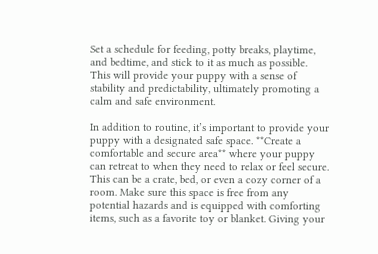Set a schedule for feeding, potty breaks, playtime, and bedtime, and stick to it as much as possible. This will provide your puppy with a sense of stability and predictability, ultimately promoting a calm and safe environment.

In addition to routine, it’s important to provide your puppy with a designated safe space. **Create a comfortable and secure area** where your puppy can retreat to when they need to relax or feel secure. This can be a crate, bed, or even a cozy corner of a room. Make sure this space is free from any potential hazards and is equipped with comforting items, such as a favorite toy or blanket. Giving your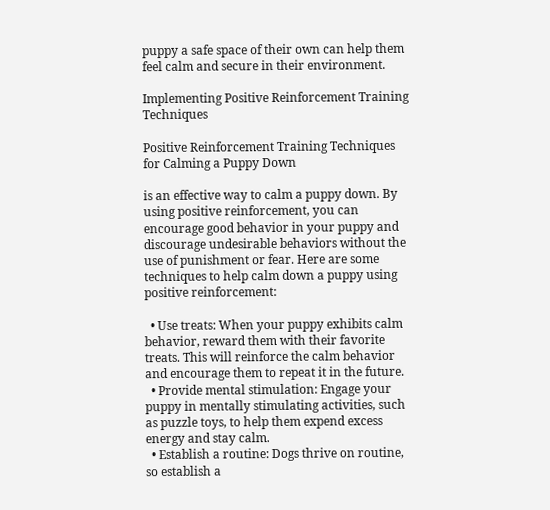puppy a safe space of their own can help them feel calm and secure in their environment.

Implementing Positive Reinforcement Training Techniques

Positive Reinforcement Training Techniques for Calming a Puppy Down

is an effective way to calm a puppy down. By using positive reinforcement, you can encourage good behavior in your puppy and discourage undesirable behaviors without the use of punishment or fear. Here are some techniques to help calm down a puppy using positive reinforcement:

  • Use treats: When your puppy exhibits calm behavior, reward them with their favorite treats. This will reinforce the calm behavior and encourage them to repeat it in the future.
  • Provide mental stimulation: Engage your puppy in mentally stimulating activities, such as puzzle toys, to help them expend excess energy and stay calm.
  • Establish a routine: Dogs thrive on routine, so establish a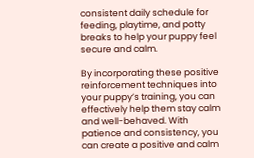consistent daily schedule for feeding, playtime, and potty breaks to help your puppy feel secure and calm.

By incorporating these positive reinforcement techniques into your puppy’s training, you can effectively help them stay calm and well-behaved. With patience and consistency, you can create a positive and calm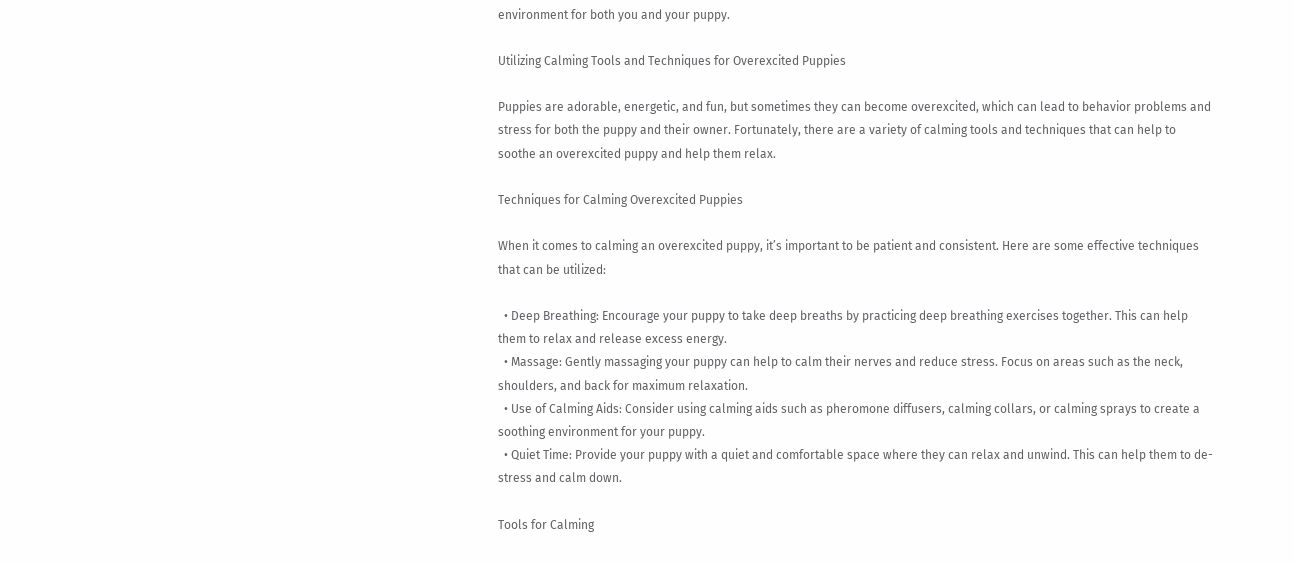environment for both you and your puppy.

Utilizing Calming Tools and Techniques for Overexcited Puppies

Puppies are adorable, energetic, and fun, but sometimes they can become overexcited, which can lead to behavior problems and stress for both the puppy and their owner. Fortunately, there are a variety of calming tools and techniques that can help to soothe an overexcited puppy and help them relax.

Techniques for Calming Overexcited Puppies

When it comes to calming an overexcited puppy, it’s important to be patient and consistent. Here are some effective techniques that can be utilized:

  • Deep Breathing: Encourage your puppy to take deep breaths by practicing deep breathing exercises together. This can help them to relax and release excess energy.
  • Massage: Gently massaging your puppy can help to calm their nerves and reduce stress. Focus on areas such as the neck, shoulders, and back for maximum relaxation.
  • Use of Calming Aids: Consider using calming aids such as pheromone diffusers, calming collars, or calming sprays to create a soothing environment for your puppy.
  • Quiet Time: Provide your puppy with a quiet and comfortable space where they can relax and unwind. This can help them to de-stress and calm down.

Tools for Calming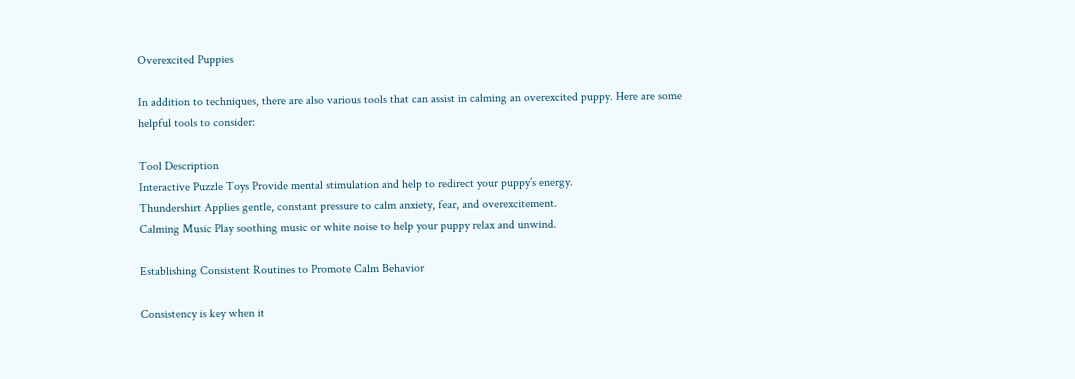Overexcited Puppies

In addition to techniques, there are also various tools that can assist in calming an overexcited puppy. Here are some helpful tools to consider:

Tool Description
Interactive Puzzle Toys Provide mental stimulation and help to redirect your puppy’s energy.
Thundershirt Applies gentle, constant pressure to calm anxiety, fear, and overexcitement.
Calming Music Play soothing music or white noise to help your puppy relax and unwind.

Establishing Consistent Routines to Promote Calm Behavior

Consistency is key when it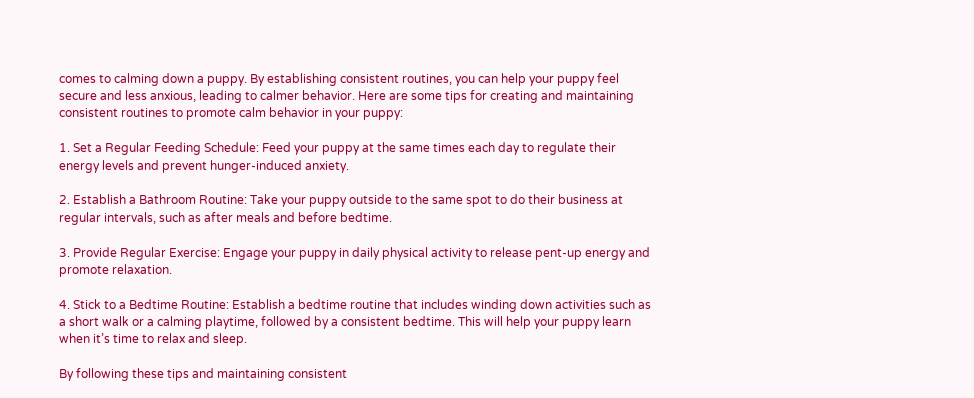comes to calming down a puppy. By establishing consistent routines, you can help your puppy feel secure and less anxious, leading to calmer behavior. Here are some tips for creating and maintaining consistent routines to promote calm behavior in your puppy:

1. Set a Regular Feeding Schedule: Feed your puppy at the same times each day to regulate their energy levels and prevent hunger-induced anxiety.

2. Establish a Bathroom Routine: Take your puppy outside to the same spot to do their business at regular intervals, such as after meals and before bedtime.

3. Provide Regular Exercise: Engage your puppy in daily physical activity to release pent-up energy and promote relaxation.

4. Stick to a Bedtime Routine: Establish a bedtime routine that includes winding down activities such as a short walk or a calming playtime, followed by a consistent bedtime. This will help your puppy learn when it’s time to relax and sleep.

By following these tips and maintaining consistent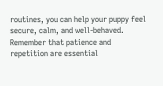routines, you can help your puppy feel secure, calm, and well-behaved. Remember that patience and repetition are essential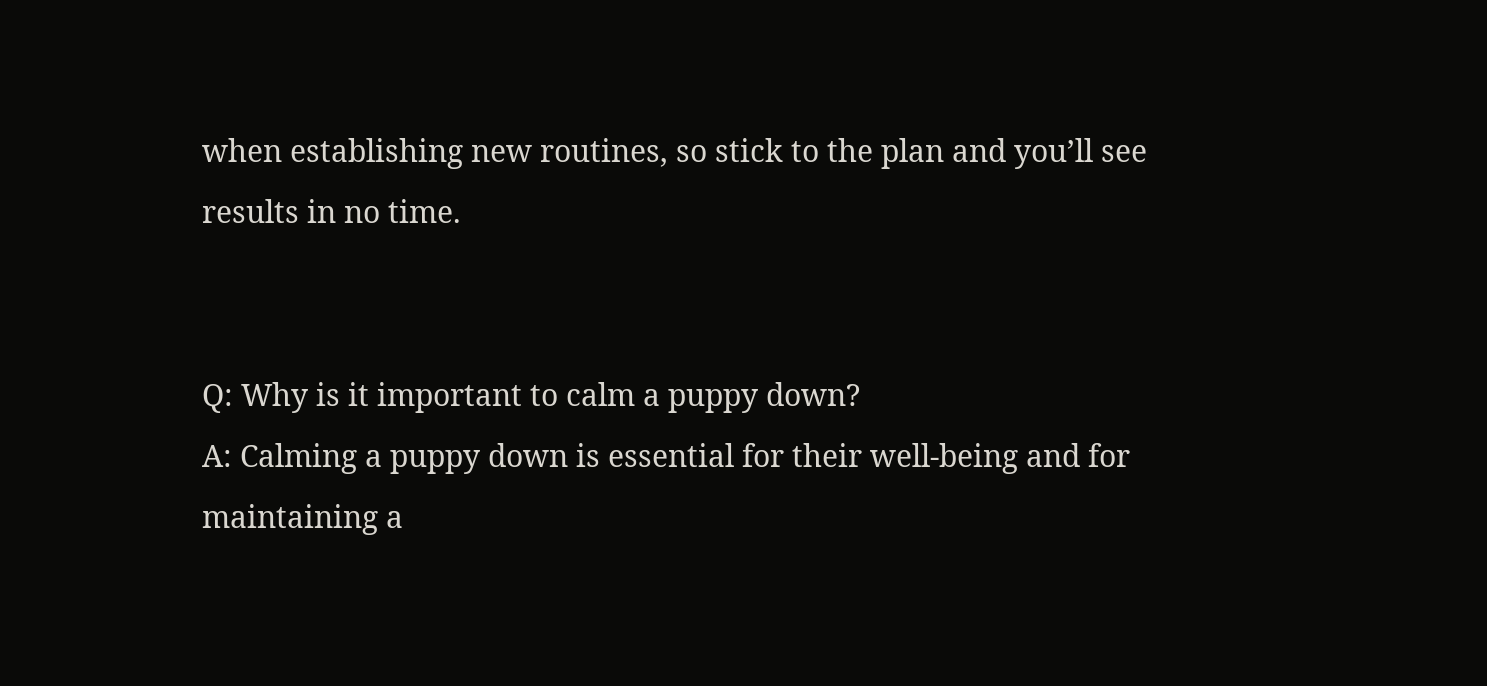when establishing new routines, so stick to the plan and you’ll see results in no time.


Q: Why is it important to calm a puppy down?
A: Calming a puppy down is essential for their well-being and for maintaining a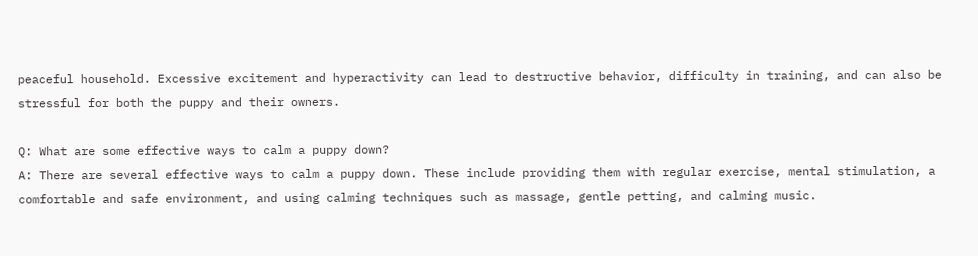peaceful household. Excessive excitement and hyperactivity can lead to destructive behavior, difficulty in training, and can also be stressful for both the puppy and their owners.

Q: What are some effective ways to calm a puppy down?
A: There are several effective ways to calm a puppy down. These include providing them with regular exercise, mental stimulation, a comfortable and safe environment, and using calming techniques such as massage, gentle petting, and calming music.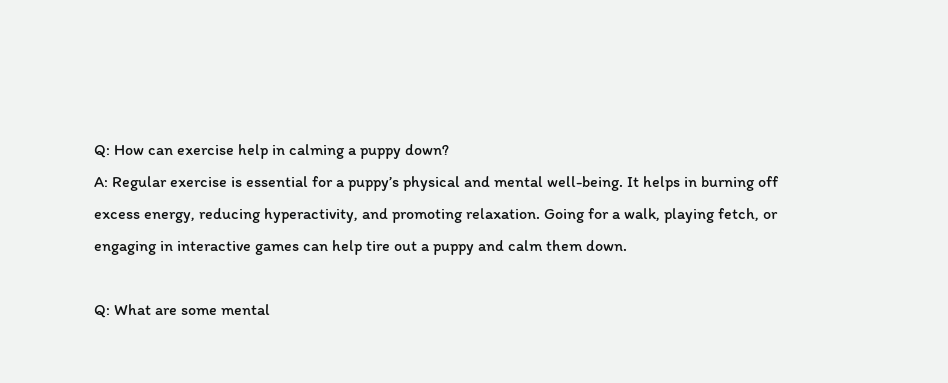Q: How can exercise help in calming a puppy down?
A: Regular exercise is essential for a puppy’s physical and mental well-being. It helps in burning off excess energy, reducing hyperactivity, and promoting relaxation. Going for a walk, playing fetch, or engaging in interactive games can help tire out a puppy and calm them down.

Q: What are some mental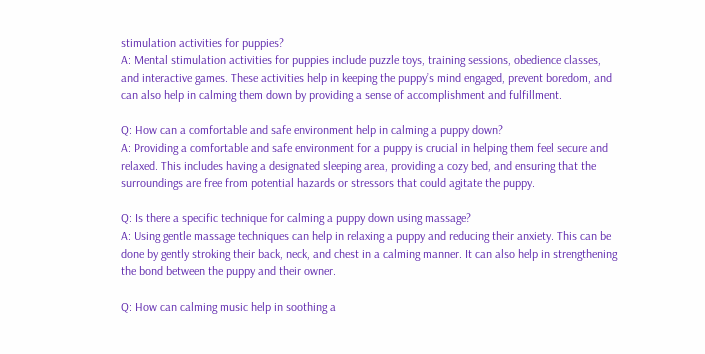stimulation activities for puppies?
A: Mental stimulation activities for puppies include puzzle toys, training sessions, obedience classes, and interactive games. These activities help in keeping the puppy’s mind engaged, prevent boredom, and can also help in calming them down by providing a sense of accomplishment and fulfillment.

Q: How can a comfortable and safe environment help in calming a puppy down?
A: Providing a comfortable and safe environment for a puppy is crucial in helping them feel secure and relaxed. This includes having a designated sleeping area, providing a cozy bed, and ensuring that the surroundings are free from potential hazards or stressors that could agitate the puppy.

Q: Is there a specific technique for calming a puppy down using massage?
A: Using gentle massage techniques can help in relaxing a puppy and reducing their anxiety. This can be done by gently stroking their back, neck, and chest in a calming manner. It can also help in strengthening the bond between the puppy and their owner.

Q: How can calming music help in soothing a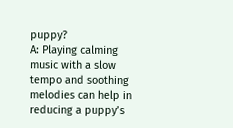puppy?
A: Playing calming music with a slow tempo and soothing melodies can help in reducing a puppy’s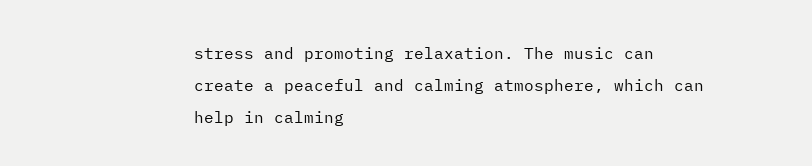stress and promoting relaxation. The music can create a peaceful and calming atmosphere, which can help in calming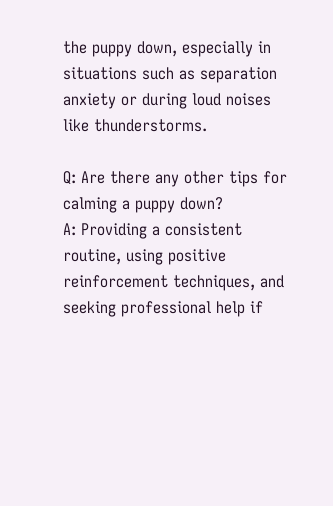the puppy down, especially in situations such as separation anxiety or during loud noises like thunderstorms.

Q: Are there any other tips for calming a puppy down?
A: Providing a consistent routine, using positive reinforcement techniques, and seeking professional help if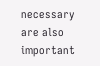necessary are also important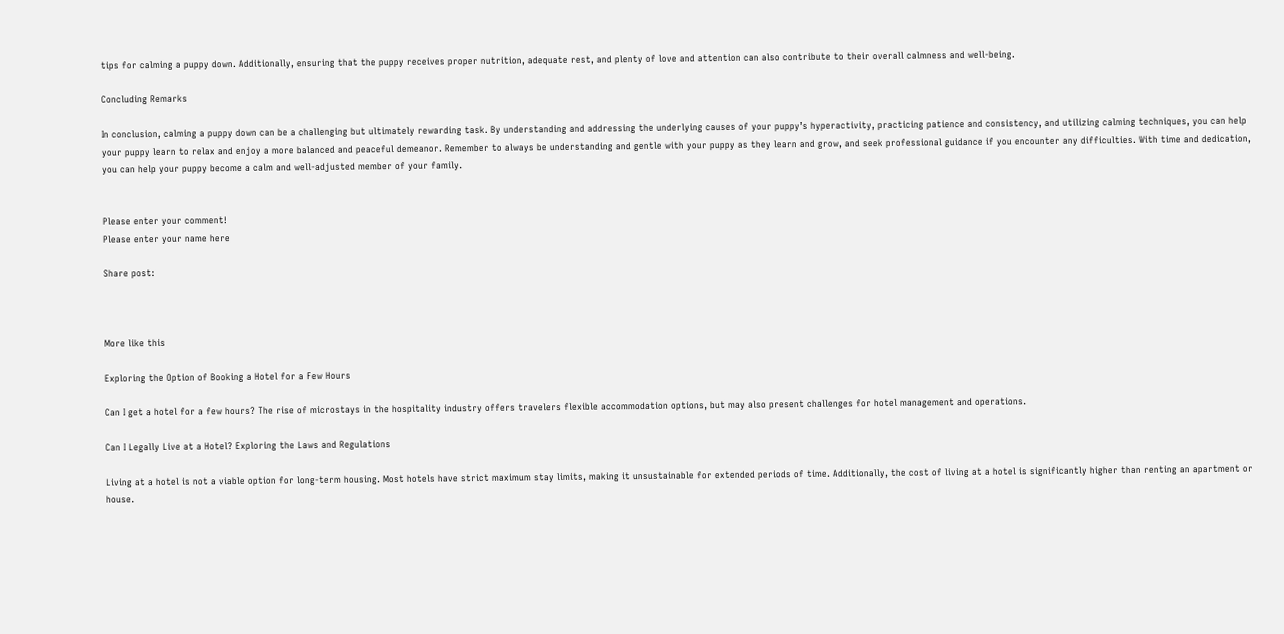tips for calming a puppy down. Additionally, ensuring that the puppy receives proper nutrition, adequate rest, and plenty of love and attention can also contribute to their overall calmness and well-being.

Concluding Remarks

In conclusion, calming a puppy down can be a challenging but ultimately rewarding task. By understanding and addressing the underlying causes of your puppy’s hyperactivity, practicing patience and consistency, and utilizing calming techniques, you can help your puppy learn to relax and enjoy a more balanced and peaceful demeanor. Remember to always be understanding and gentle with your puppy as they learn and grow, and seek professional guidance if you encounter any difficulties. With time and dedication, you can help your puppy become a calm and well-adjusted member of your family.


Please enter your comment!
Please enter your name here

Share post:



More like this

Exploring the Option of Booking a Hotel for a Few Hours

Can I get a hotel for a few hours? The rise of microstays in the hospitality industry offers travelers flexible accommodation options, but may also present challenges for hotel management and operations.

Can I Legally Live at a Hotel? Exploring the Laws and Regulations

Living at a hotel is not a viable option for long-term housing. Most hotels have strict maximum stay limits, making it unsustainable for extended periods of time. Additionally, the cost of living at a hotel is significantly higher than renting an apartment or house.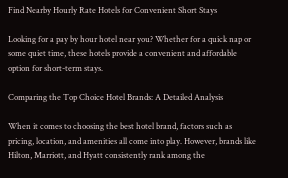Find Nearby Hourly Rate Hotels for Convenient Short Stays

Looking for a pay by hour hotel near you? Whether for a quick nap or some quiet time, these hotels provide a convenient and affordable option for short-term stays.

Comparing the Top Choice Hotel Brands: A Detailed Analysis

When it comes to choosing the best hotel brand, factors such as pricing, location, and amenities all come into play. However, brands like Hilton, Marriott, and Hyatt consistently rank among the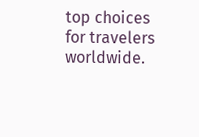top choices for travelers worldwide.